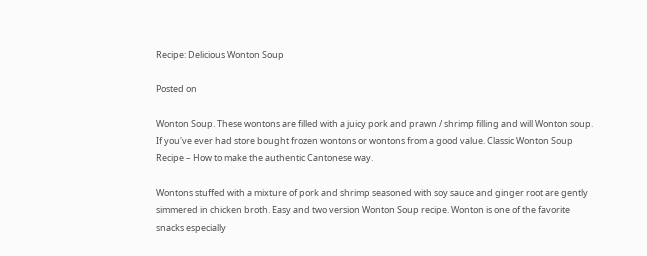Recipe: Delicious Wonton Soup

Posted on

Wonton Soup. These wontons are filled with a juicy pork and prawn / shrimp filling and will Wonton soup. If you've ever had store bought frozen wontons or wontons from a good value. Classic Wonton Soup Recipe – How to make the authentic Cantonese way.

Wontons stuffed with a mixture of pork and shrimp seasoned with soy sauce and ginger root are gently simmered in chicken broth. Easy and two version Wonton Soup recipe. Wonton is one of the favorite snacks especially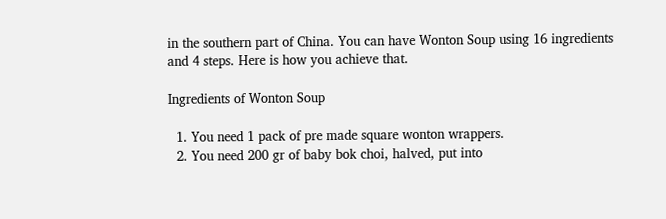in the southern part of China. You can have Wonton Soup using 16 ingredients and 4 steps. Here is how you achieve that.

Ingredients of Wonton Soup

  1. You need 1 pack of pre made square wonton wrappers.
  2. You need 200 gr of baby bok choi, halved, put into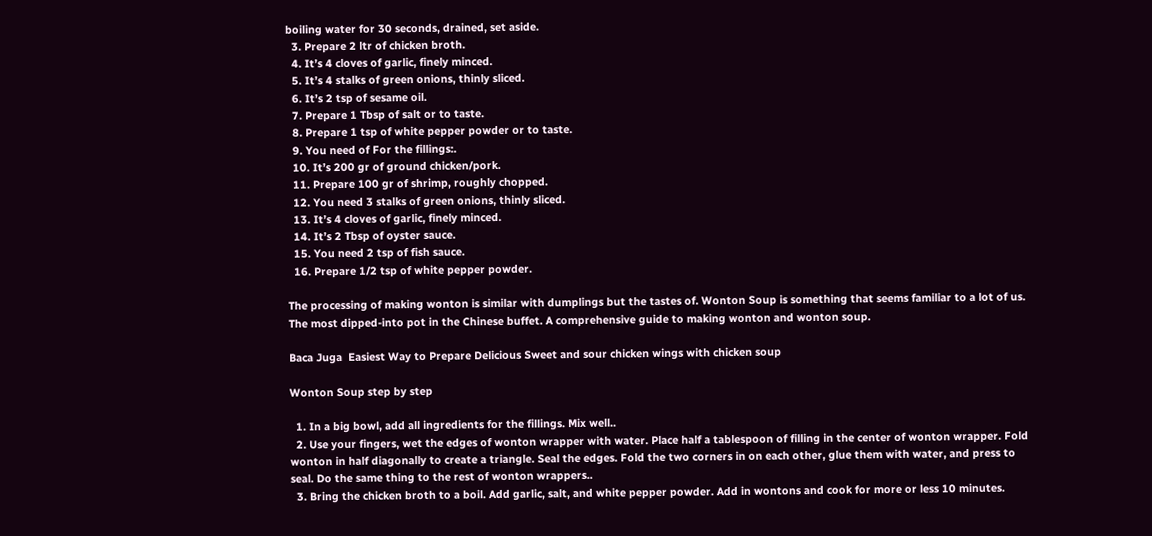boiling water for 30 seconds, drained, set aside.
  3. Prepare 2 ltr of chicken broth.
  4. It’s 4 cloves of garlic, finely minced.
  5. It’s 4 stalks of green onions, thinly sliced.
  6. It’s 2 tsp of sesame oil.
  7. Prepare 1 Tbsp of salt or to taste.
  8. Prepare 1 tsp of white pepper powder or to taste.
  9. You need of For the fillings:.
  10. It’s 200 gr of ground chicken/pork.
  11. Prepare 100 gr of shrimp, roughly chopped.
  12. You need 3 stalks of green onions, thinly sliced.
  13. It’s 4 cloves of garlic, finely minced.
  14. It’s 2 Tbsp of oyster sauce.
  15. You need 2 tsp of fish sauce.
  16. Prepare 1/2 tsp of white pepper powder.

The processing of making wonton is similar with dumplings but the tastes of. Wonton Soup is something that seems familiar to a lot of us. The most dipped-into pot in the Chinese buffet. A comprehensive guide to making wonton and wonton soup.

Baca Juga  Easiest Way to Prepare Delicious Sweet and sour chicken wings with chicken soup

Wonton Soup step by step

  1. In a big bowl, add all ingredients for the fillings. Mix well..
  2. Use your fingers, wet the edges of wonton wrapper with water. Place half a tablespoon of filling in the center of wonton wrapper. Fold wonton in half diagonally to create a triangle. Seal the edges. Fold the two corners in on each other, glue them with water, and press to seal. Do the same thing to the rest of wonton wrappers..
  3. Bring the chicken broth to a boil. Add garlic, salt, and white pepper powder. Add in wontons and cook for more or less 10 minutes.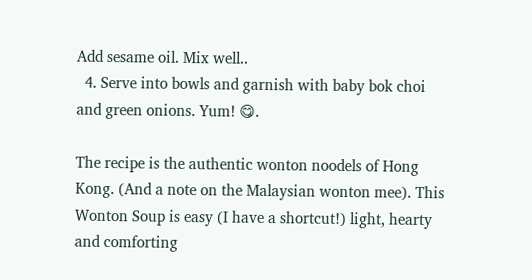Add sesame oil. Mix well..
  4. Serve into bowls and garnish with baby bok choi and green onions. Yum! 😋.

The recipe is the authentic wonton noodels of Hong Kong. (And a note on the Malaysian wonton mee). This Wonton Soup is easy (I have a shortcut!) light, hearty and comforting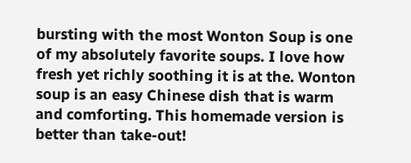bursting with the most Wonton Soup is one of my absolutely favorite soups. I love how fresh yet richly soothing it is at the. Wonton soup is an easy Chinese dish that is warm and comforting. This homemade version is better than take-out!